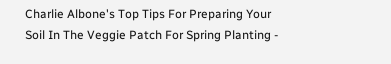Charlie Albone's Top Tips For Preparing Your Soil In The Veggie Patch For Spring Planting -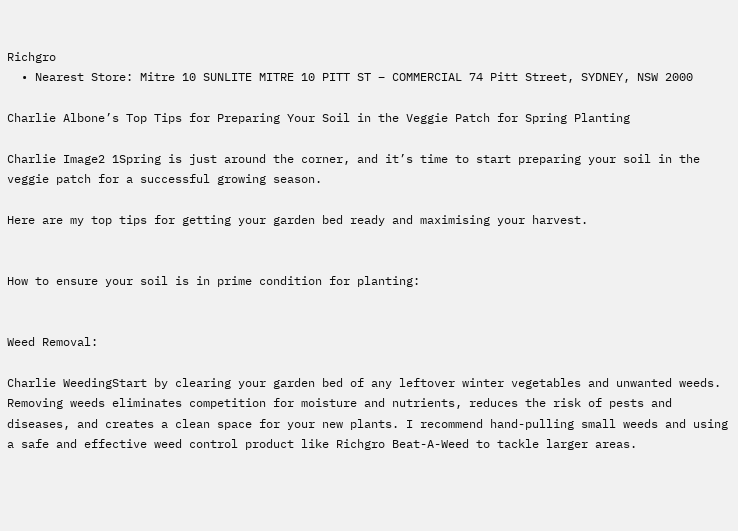Richgro
  • Nearest Store: Mitre 10 SUNLITE MITRE 10 PITT ST – COMMERCIAL 74 Pitt Street, SYDNEY, NSW 2000

Charlie Albone’s Top Tips for Preparing Your Soil in the Veggie Patch for Spring Planting

Charlie Image2 1Spring is just around the corner, and it’s time to start preparing your soil in the veggie patch for a successful growing season.

Here are my top tips for getting your garden bed ready and maximising your harvest.


How to ensure your soil is in prime condition for planting:


Weed Removal:

Charlie WeedingStart by clearing your garden bed of any leftover winter vegetables and unwanted weeds. Removing weeds eliminates competition for moisture and nutrients, reduces the risk of pests and diseases, and creates a clean space for your new plants. I recommend hand-pulling small weeds and using a safe and effective weed control product like Richgro Beat-A-Weed to tackle larger areas.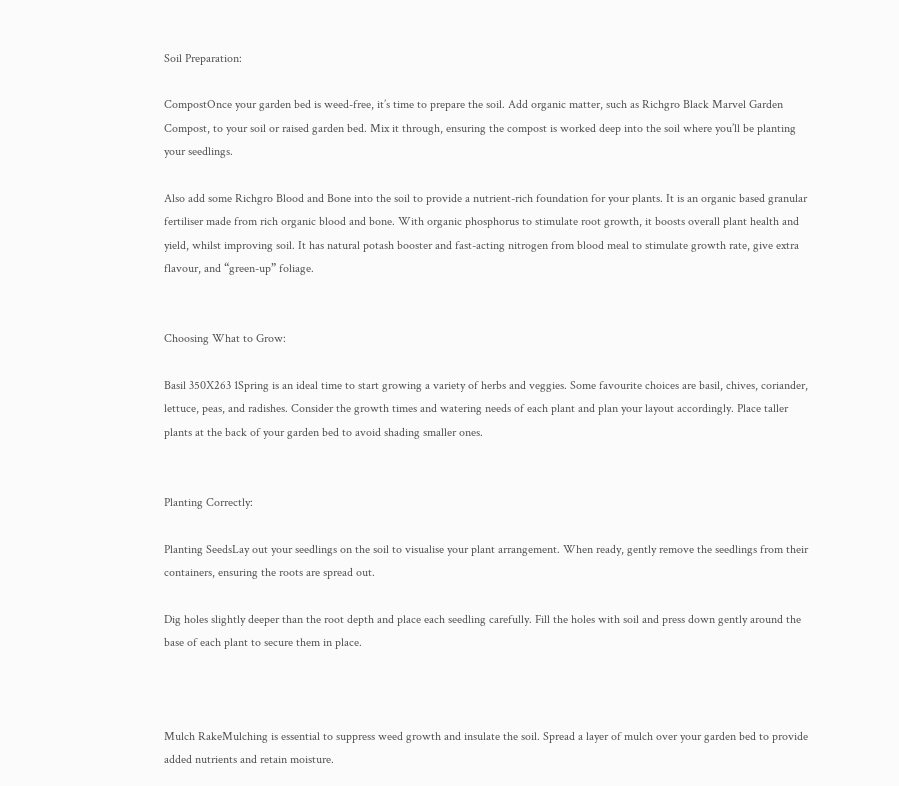Soil Preparation:

CompostOnce your garden bed is weed-free, it’s time to prepare the soil. Add organic matter, such as Richgro Black Marvel Garden Compost, to your soil or raised garden bed. Mix it through, ensuring the compost is worked deep into the soil where you’ll be planting your seedlings.

Also add some Richgro Blood and Bone into the soil to provide a nutrient-rich foundation for your plants. It is an organic based granular fertiliser made from rich organic blood and bone. With organic phosphorus to stimulate root growth, it boosts overall plant health and yield, whilst improving soil. It has natural potash booster and fast-acting nitrogen from blood meal to stimulate growth rate, give extra flavour, and “green-up” foliage.


Choosing What to Grow:

Basil 350X263 1Spring is an ideal time to start growing a variety of herbs and veggies. Some favourite choices are basil, chives, coriander, lettuce, peas, and radishes. Consider the growth times and watering needs of each plant and plan your layout accordingly. Place taller plants at the back of your garden bed to avoid shading smaller ones.


Planting Correctly:

Planting SeedsLay out your seedlings on the soil to visualise your plant arrangement. When ready, gently remove the seedlings from their containers, ensuring the roots are spread out.

Dig holes slightly deeper than the root depth and place each seedling carefully. Fill the holes with soil and press down gently around the base of each plant to secure them in place.



Mulch RakeMulching is essential to suppress weed growth and insulate the soil. Spread a layer of mulch over your garden bed to provide added nutrients and retain moisture.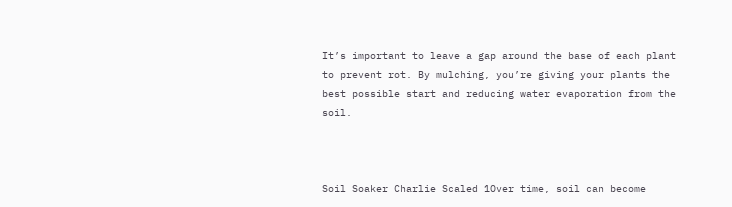It’s important to leave a gap around the base of each plant to prevent rot. By mulching, you’re giving your plants the best possible start and reducing water evaporation from the soil.



Soil Soaker Charlie Scaled 1Over time, soil can become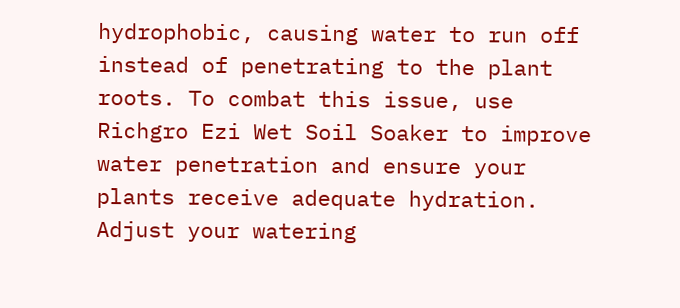hydrophobic, causing water to run off instead of penetrating to the plant roots. To combat this issue, use Richgro Ezi Wet Soil Soaker to improve water penetration and ensure your plants receive adequate hydration. Adjust your watering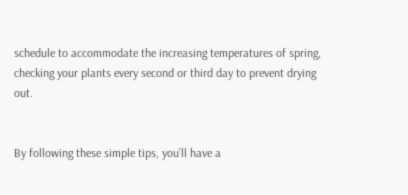schedule to accommodate the increasing temperatures of spring, checking your plants every second or third day to prevent drying out.


By following these simple tips, you’ll have a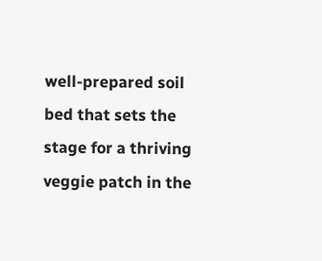well-prepared soil bed that sets the stage for a thriving veggie patch in the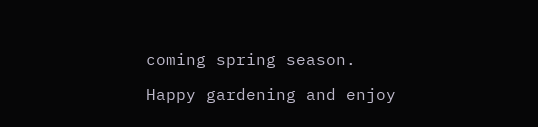coming spring season.

Happy gardening and enjoy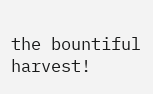the bountiful harvest!